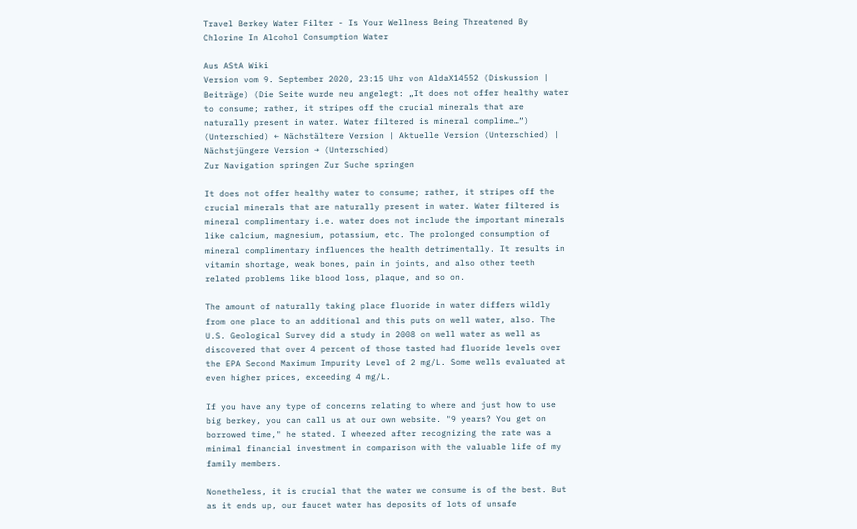Travel Berkey Water Filter - Is Your Wellness Being Threatened By Chlorine In Alcohol Consumption Water

Aus AStA Wiki
Version vom 9. September 2020, 23:15 Uhr von AldaX14552 (Diskussion | Beiträge) (Die Seite wurde neu angelegt: „It does not offer healthy water to consume; rather, it stripes off the crucial minerals that are naturally present in water. Water filtered is mineral complime…“)
(Unterschied) ← Nächstältere Version | Aktuelle Version (Unterschied) | Nächstjüngere Version → (Unterschied)
Zur Navigation springen Zur Suche springen

It does not offer healthy water to consume; rather, it stripes off the crucial minerals that are naturally present in water. Water filtered is mineral complimentary i.e. water does not include the important minerals like calcium, magnesium, potassium, etc. The prolonged consumption of mineral complimentary influences the health detrimentally. It results in vitamin shortage, weak bones, pain in joints, and also other teeth related problems like blood loss, plaque, and so on.

The amount of naturally taking place fluoride in water differs wildly from one place to an additional and this puts on well water, also. The U.S. Geological Survey did a study in 2008 on well water as well as discovered that over 4 percent of those tasted had fluoride levels over the EPA Second Maximum Impurity Level of 2 mg/L. Some wells evaluated at even higher prices, exceeding 4 mg/L.

If you have any type of concerns relating to where and just how to use big berkey, you can call us at our own website. "9 years? You get on borrowed time," he stated. I wheezed after recognizing the rate was a minimal financial investment in comparison with the valuable life of my family members.

Nonetheless, it is crucial that the water we consume is of the best. But as it ends up, our faucet water has deposits of lots of unsafe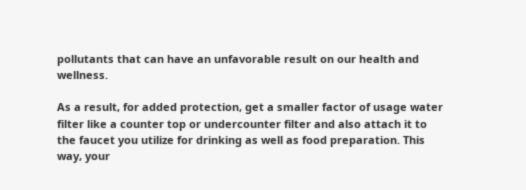pollutants that can have an unfavorable result on our health and wellness.

As a result, for added protection, get a smaller factor of usage water filter like a counter top or undercounter filter and also attach it to the faucet you utilize for drinking as well as food preparation. This way, your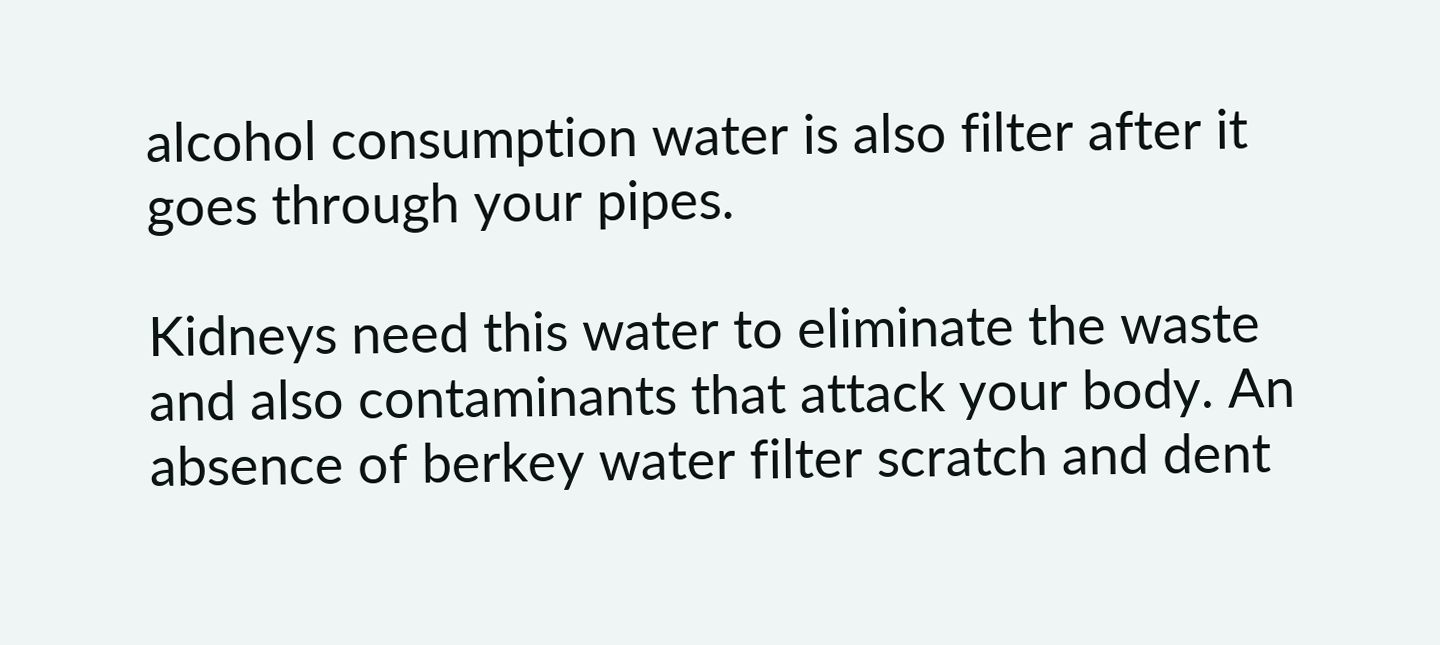alcohol consumption water is also filter after it goes through your pipes.

Kidneys need this water to eliminate the waste and also contaminants that attack your body. An absence of berkey water filter scratch and dent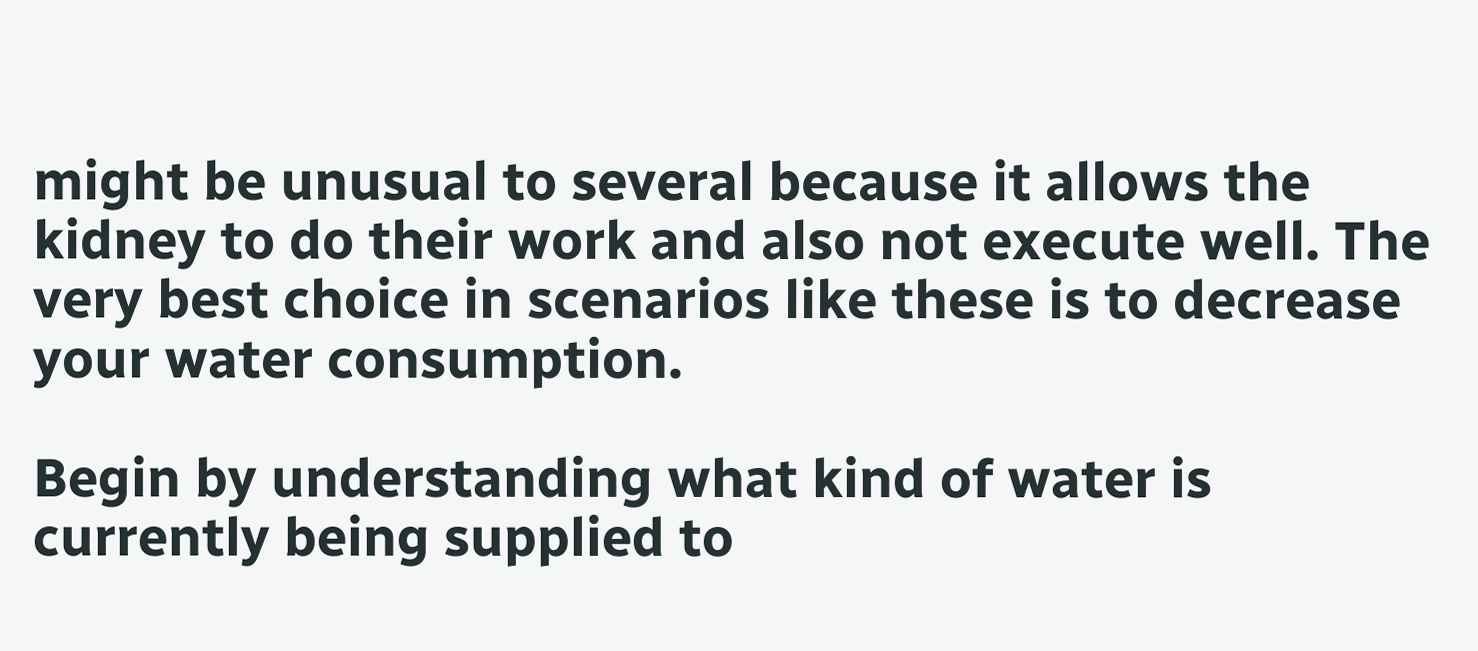might be unusual to several because it allows the kidney to do their work and also not execute well. The very best choice in scenarios like these is to decrease your water consumption.

Begin by understanding what kind of water is currently being supplied to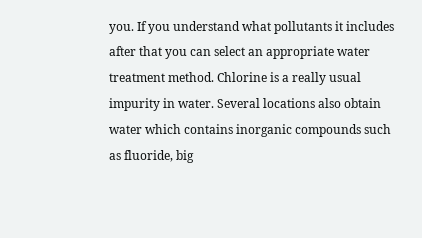you. If you understand what pollutants it includes after that you can select an appropriate water treatment method. Chlorine is a really usual impurity in water. Several locations also obtain water which contains inorganic compounds such as fluoride, big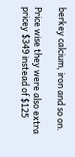berkey calcium, iron and so on.

Price wise they were also extra pricey $349 instead of $125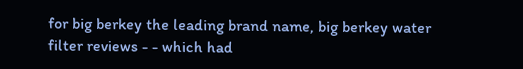for big berkey the leading brand name, big berkey water filter reviews - - which had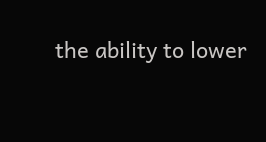the ability to lower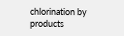chlorination by products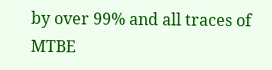by over 99% and all traces of MTBE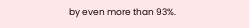by even more than 93%.